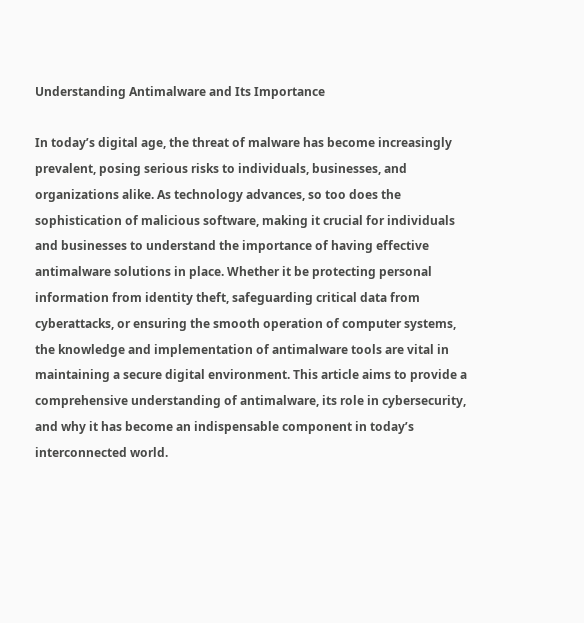Understanding Antimalware and Its Importance

In today’s digital age, the threat of malware has become increasingly prevalent, posing serious risks to individuals, businesses, and organizations alike. As technology advances, so too does the sophistication of malicious software, making it crucial for individuals and businesses to understand the importance of having effective antimalware solutions in place. Whether it be protecting personal information from identity theft, safeguarding critical data from cyberattacks, or ensuring the smooth operation of computer systems, the knowledge and implementation of antimalware tools are vital in maintaining a secure digital environment. This article aims to provide a comprehensive understanding of antimalware, its role in cybersecurity, and why it has become an indispensable component in today’s interconnected world.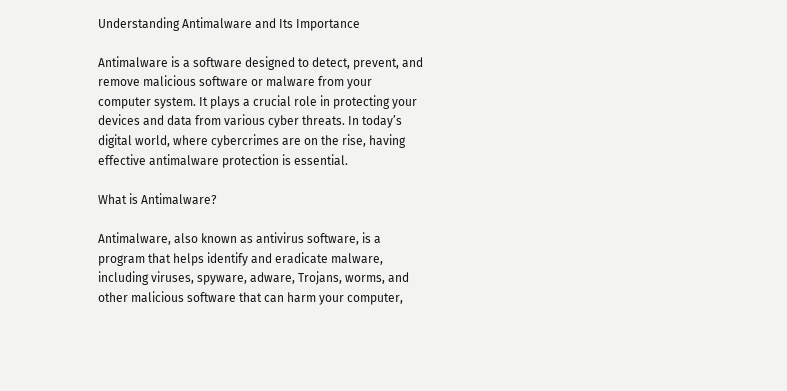Understanding Antimalware and Its Importance

Antimalware is a software designed to detect, prevent, and remove malicious software or malware from your computer system. It plays a crucial role in protecting your devices and data from various cyber threats. In today’s digital world, where cybercrimes are on the rise, having effective antimalware protection is essential.

What is Antimalware?

Antimalware, also known as antivirus software, is a program that helps identify and eradicate malware, including viruses, spyware, adware, Trojans, worms, and other malicious software that can harm your computer,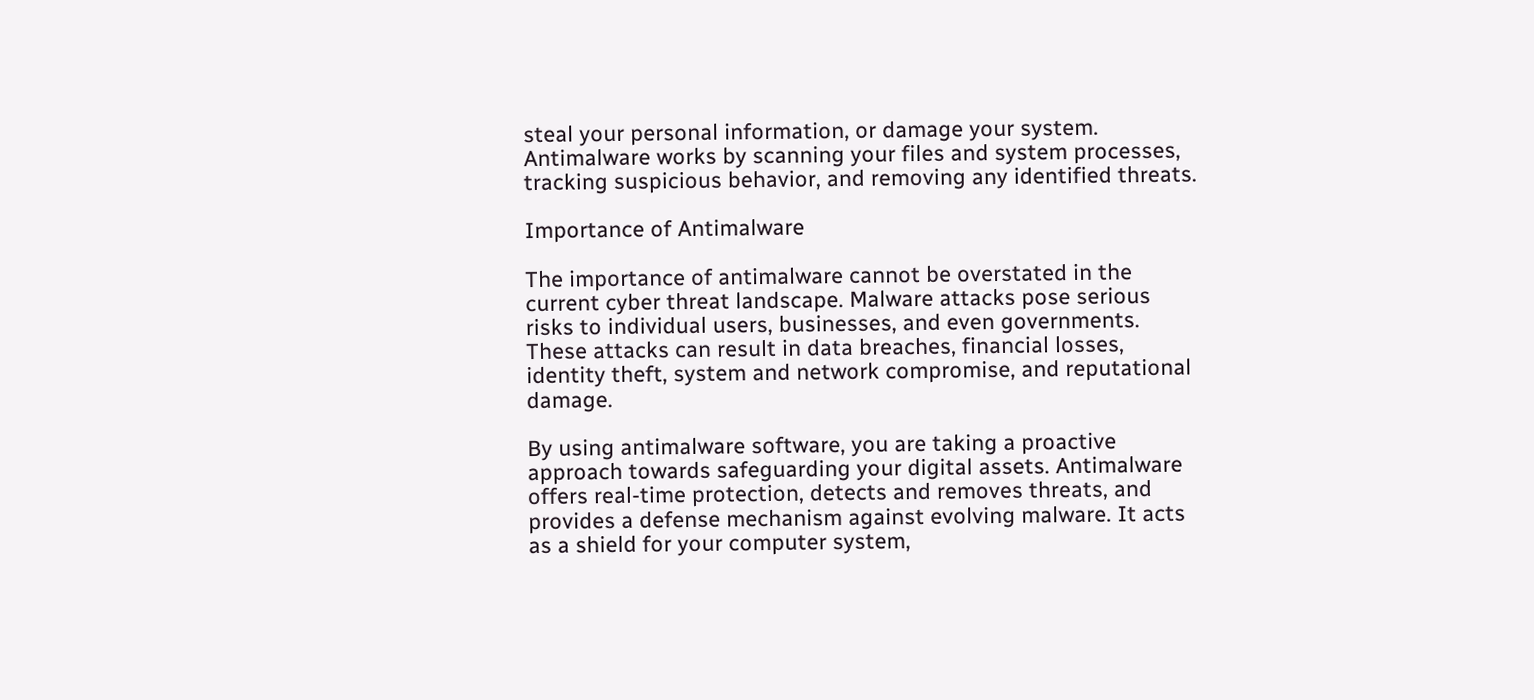steal your personal information, or damage your system. Antimalware works by scanning your files and system processes, tracking suspicious behavior, and removing any identified threats.

Importance of Antimalware

The importance of antimalware cannot be overstated in the current cyber threat landscape. Malware attacks pose serious risks to individual users, businesses, and even governments. These attacks can result in data breaches, financial losses, identity theft, system and network compromise, and reputational damage.

By using antimalware software, you are taking a proactive approach towards safeguarding your digital assets. Antimalware offers real-time protection, detects and removes threats, and provides a defense mechanism against evolving malware. It acts as a shield for your computer system,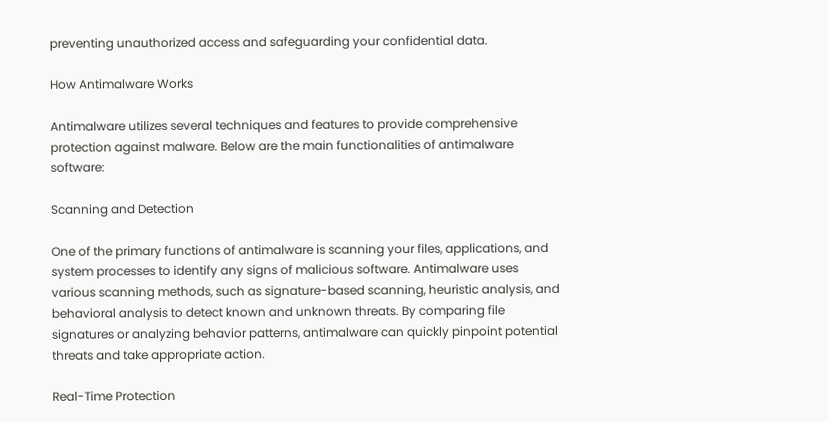preventing unauthorized access and safeguarding your confidential data.

How Antimalware Works

Antimalware utilizes several techniques and features to provide comprehensive protection against malware. Below are the main functionalities of antimalware software:

Scanning and Detection

One of the primary functions of antimalware is scanning your files, applications, and system processes to identify any signs of malicious software. Antimalware uses various scanning methods, such as signature-based scanning, heuristic analysis, and behavioral analysis to detect known and unknown threats. By comparing file signatures or analyzing behavior patterns, antimalware can quickly pinpoint potential threats and take appropriate action.

Real-Time Protection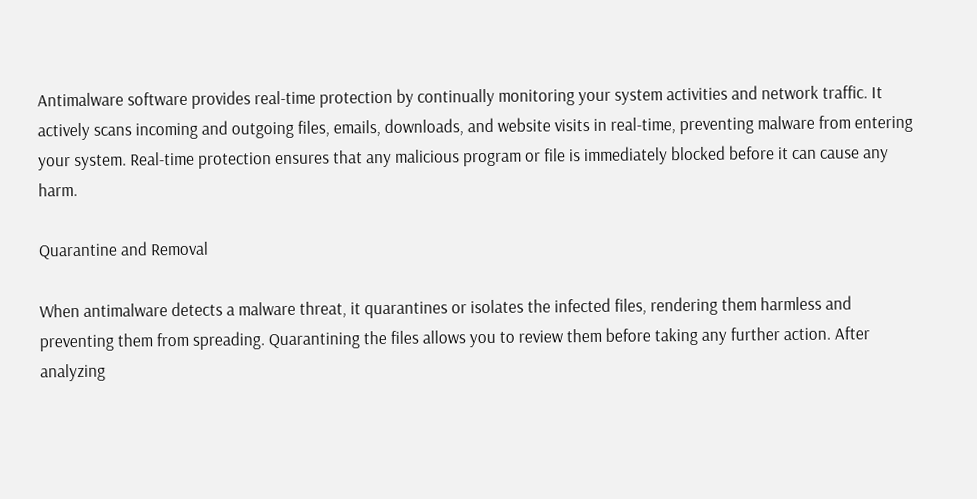Antimalware software provides real-time protection by continually monitoring your system activities and network traffic. It actively scans incoming and outgoing files, emails, downloads, and website visits in real-time, preventing malware from entering your system. Real-time protection ensures that any malicious program or file is immediately blocked before it can cause any harm.

Quarantine and Removal

When antimalware detects a malware threat, it quarantines or isolates the infected files, rendering them harmless and preventing them from spreading. Quarantining the files allows you to review them before taking any further action. After analyzing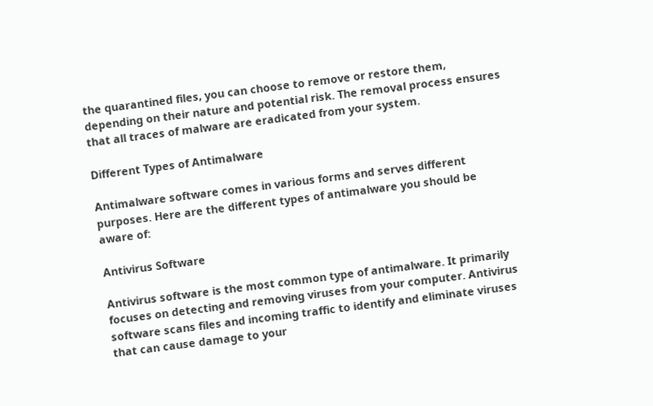the quarantined files, you can choose to remove or restore them, depending on their nature and potential risk. The removal process ensures that all traces of malware are eradicated from your system.

Different Types of Antimalware

Antimalware software comes in various forms and serves different purposes. Here are the different types of antimalware you should be aware of:

Antivirus Software

Antivirus software is the most common type of antimalware. It primarily focuses on detecting and removing viruses from your computer. Antivirus software scans files and incoming traffic to identify and eliminate viruses that can cause damage to your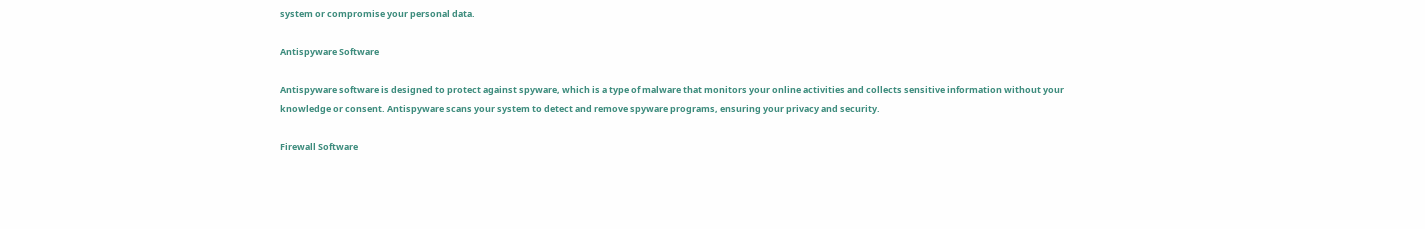system or compromise your personal data.

Antispyware Software

Antispyware software is designed to protect against spyware, which is a type of malware that monitors your online activities and collects sensitive information without your knowledge or consent. Antispyware scans your system to detect and remove spyware programs, ensuring your privacy and security.

Firewall Software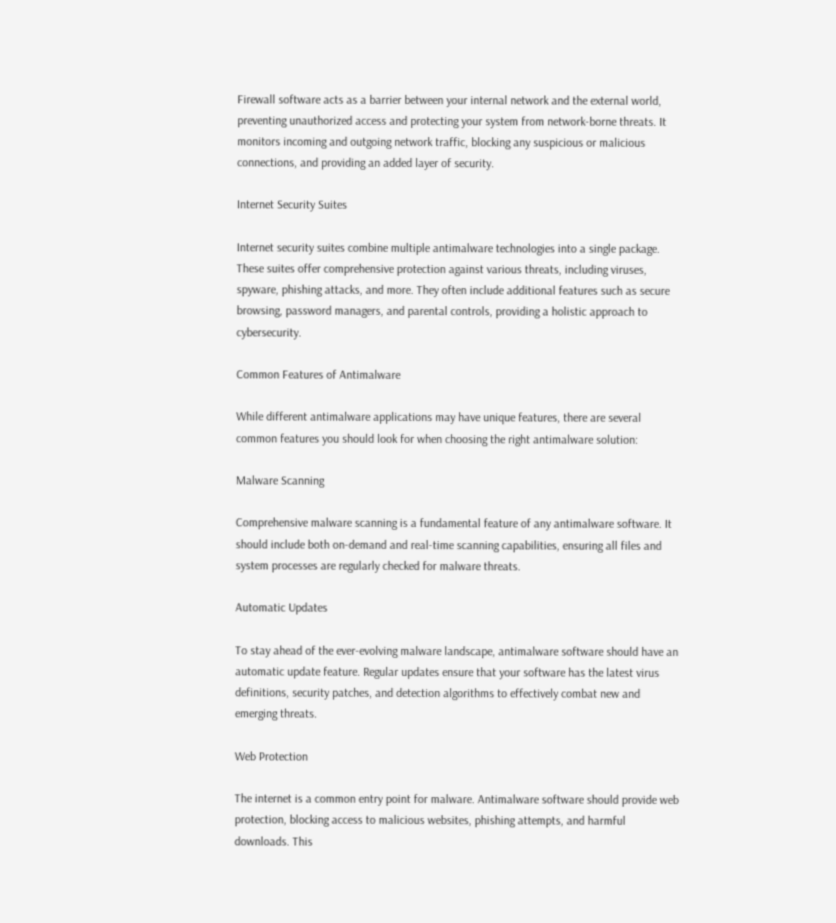Firewall software acts as a barrier between your internal network and the external world, preventing unauthorized access and protecting your system from network-borne threats. It monitors incoming and outgoing network traffic, blocking any suspicious or malicious connections, and providing an added layer of security.

Internet Security Suites

Internet security suites combine multiple antimalware technologies into a single package. These suites offer comprehensive protection against various threats, including viruses, spyware, phishing attacks, and more. They often include additional features such as secure browsing, password managers, and parental controls, providing a holistic approach to cybersecurity.

Common Features of Antimalware

While different antimalware applications may have unique features, there are several common features you should look for when choosing the right antimalware solution:

Malware Scanning

Comprehensive malware scanning is a fundamental feature of any antimalware software. It should include both on-demand and real-time scanning capabilities, ensuring all files and system processes are regularly checked for malware threats.

Automatic Updates

To stay ahead of the ever-evolving malware landscape, antimalware software should have an automatic update feature. Regular updates ensure that your software has the latest virus definitions, security patches, and detection algorithms to effectively combat new and emerging threats.

Web Protection

The internet is a common entry point for malware. Antimalware software should provide web protection, blocking access to malicious websites, phishing attempts, and harmful downloads. This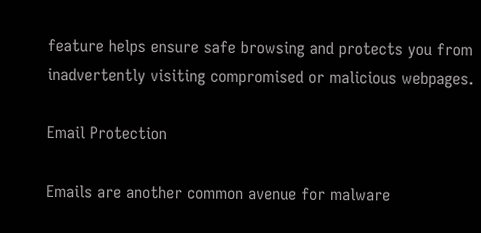feature helps ensure safe browsing and protects you from inadvertently visiting compromised or malicious webpages.

Email Protection

Emails are another common avenue for malware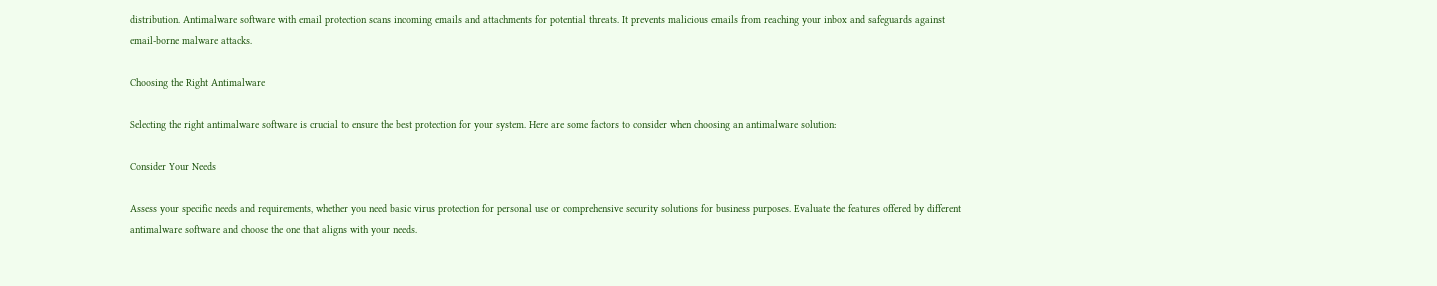distribution. Antimalware software with email protection scans incoming emails and attachments for potential threats. It prevents malicious emails from reaching your inbox and safeguards against email-borne malware attacks.

Choosing the Right Antimalware

Selecting the right antimalware software is crucial to ensure the best protection for your system. Here are some factors to consider when choosing an antimalware solution:

Consider Your Needs

Assess your specific needs and requirements, whether you need basic virus protection for personal use or comprehensive security solutions for business purposes. Evaluate the features offered by different antimalware software and choose the one that aligns with your needs.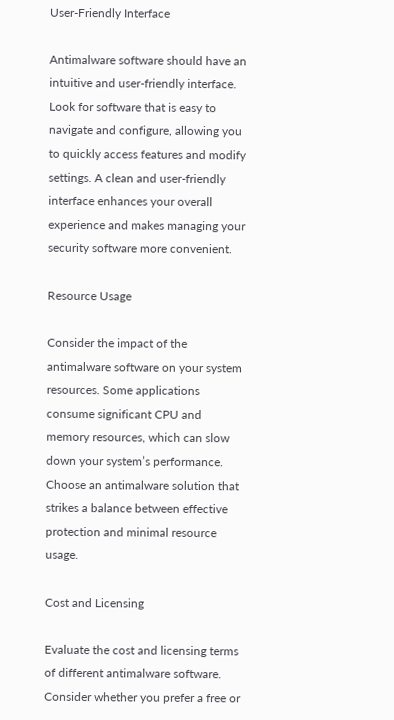User-Friendly Interface

Antimalware software should have an intuitive and user-friendly interface. Look for software that is easy to navigate and configure, allowing you to quickly access features and modify settings. A clean and user-friendly interface enhances your overall experience and makes managing your security software more convenient.

Resource Usage

Consider the impact of the antimalware software on your system resources. Some applications consume significant CPU and memory resources, which can slow down your system’s performance. Choose an antimalware solution that strikes a balance between effective protection and minimal resource usage.

Cost and Licensing

Evaluate the cost and licensing terms of different antimalware software. Consider whether you prefer a free or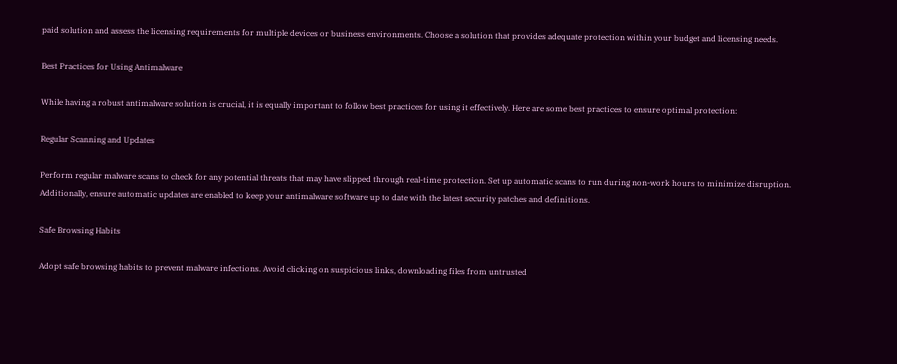paid solution and assess the licensing requirements for multiple devices or business environments. Choose a solution that provides adequate protection within your budget and licensing needs.

Best Practices for Using Antimalware

While having a robust antimalware solution is crucial, it is equally important to follow best practices for using it effectively. Here are some best practices to ensure optimal protection:

Regular Scanning and Updates

Perform regular malware scans to check for any potential threats that may have slipped through real-time protection. Set up automatic scans to run during non-work hours to minimize disruption. Additionally, ensure automatic updates are enabled to keep your antimalware software up to date with the latest security patches and definitions.

Safe Browsing Habits

Adopt safe browsing habits to prevent malware infections. Avoid clicking on suspicious links, downloading files from untrusted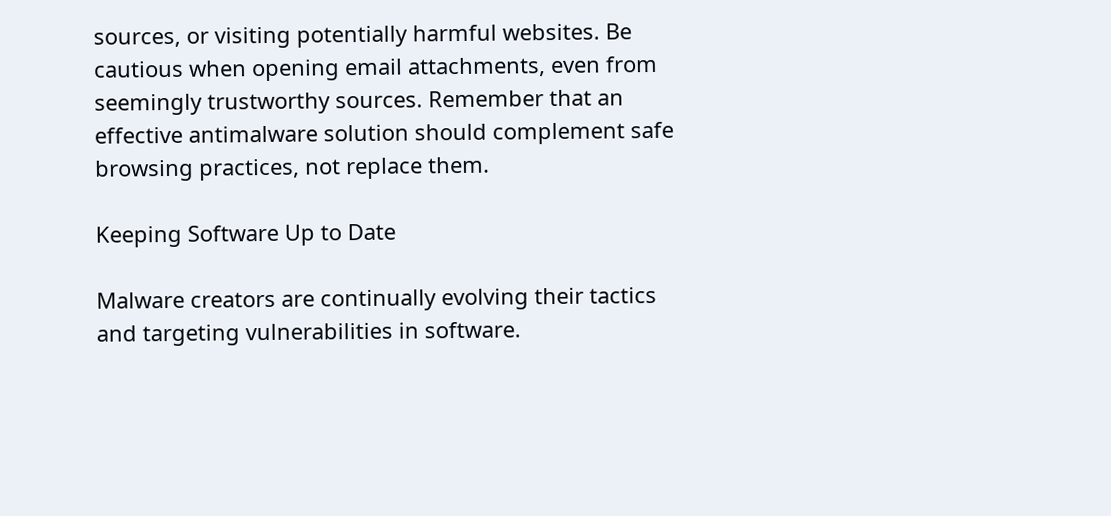sources, or visiting potentially harmful websites. Be cautious when opening email attachments, even from seemingly trustworthy sources. Remember that an effective antimalware solution should complement safe browsing practices, not replace them.

Keeping Software Up to Date

Malware creators are continually evolving their tactics and targeting vulnerabilities in software.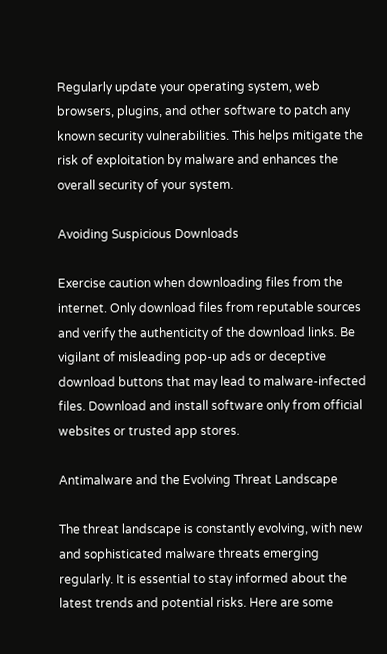Regularly update your operating system, web browsers, plugins, and other software to patch any known security vulnerabilities. This helps mitigate the risk of exploitation by malware and enhances the overall security of your system.

Avoiding Suspicious Downloads

Exercise caution when downloading files from the internet. Only download files from reputable sources and verify the authenticity of the download links. Be vigilant of misleading pop-up ads or deceptive download buttons that may lead to malware-infected files. Download and install software only from official websites or trusted app stores.

Antimalware and the Evolving Threat Landscape

The threat landscape is constantly evolving, with new and sophisticated malware threats emerging regularly. It is essential to stay informed about the latest trends and potential risks. Here are some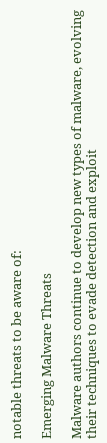notable threats to be aware of:

Emerging Malware Threats

Malware authors continue to develop new types of malware, evolving their techniques to evade detection and exploit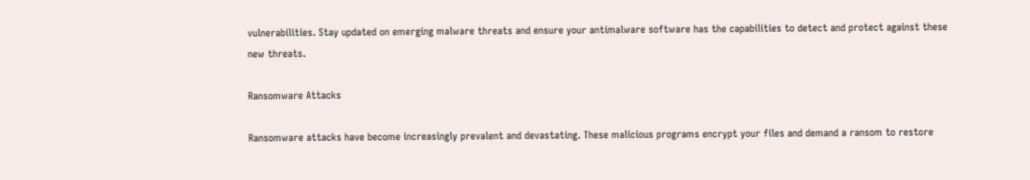vulnerabilities. Stay updated on emerging malware threats and ensure your antimalware software has the capabilities to detect and protect against these new threats.

Ransomware Attacks

Ransomware attacks have become increasingly prevalent and devastating. These malicious programs encrypt your files and demand a ransom to restore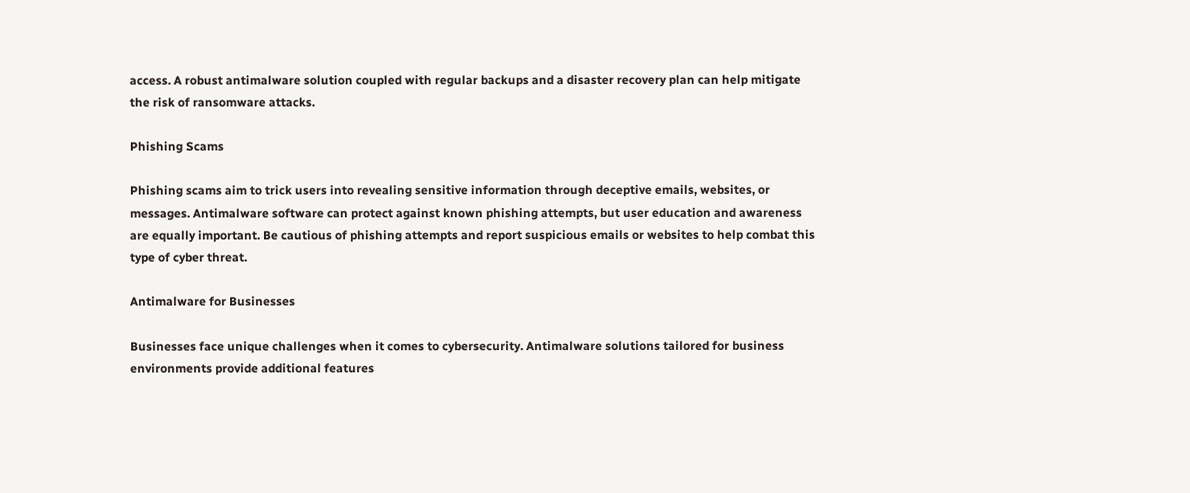access. A robust antimalware solution coupled with regular backups and a disaster recovery plan can help mitigate the risk of ransomware attacks.

Phishing Scams

Phishing scams aim to trick users into revealing sensitive information through deceptive emails, websites, or messages. Antimalware software can protect against known phishing attempts, but user education and awareness are equally important. Be cautious of phishing attempts and report suspicious emails or websites to help combat this type of cyber threat.

Antimalware for Businesses

Businesses face unique challenges when it comes to cybersecurity. Antimalware solutions tailored for business environments provide additional features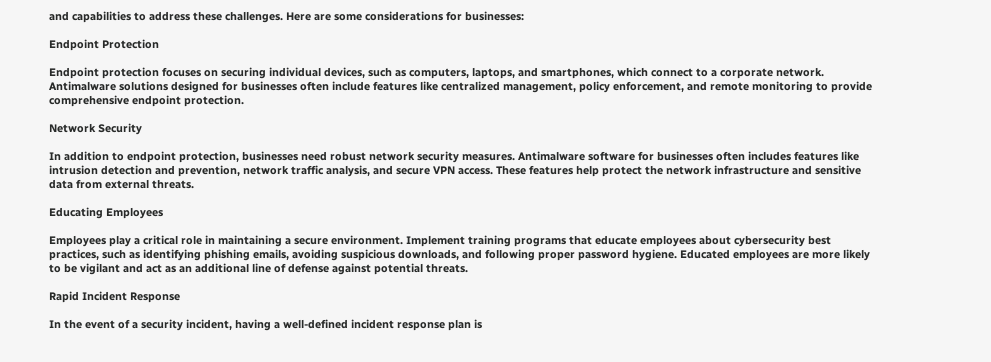and capabilities to address these challenges. Here are some considerations for businesses:

Endpoint Protection

Endpoint protection focuses on securing individual devices, such as computers, laptops, and smartphones, which connect to a corporate network. Antimalware solutions designed for businesses often include features like centralized management, policy enforcement, and remote monitoring to provide comprehensive endpoint protection.

Network Security

In addition to endpoint protection, businesses need robust network security measures. Antimalware software for businesses often includes features like intrusion detection and prevention, network traffic analysis, and secure VPN access. These features help protect the network infrastructure and sensitive data from external threats.

Educating Employees

Employees play a critical role in maintaining a secure environment. Implement training programs that educate employees about cybersecurity best practices, such as identifying phishing emails, avoiding suspicious downloads, and following proper password hygiene. Educated employees are more likely to be vigilant and act as an additional line of defense against potential threats.

Rapid Incident Response

In the event of a security incident, having a well-defined incident response plan is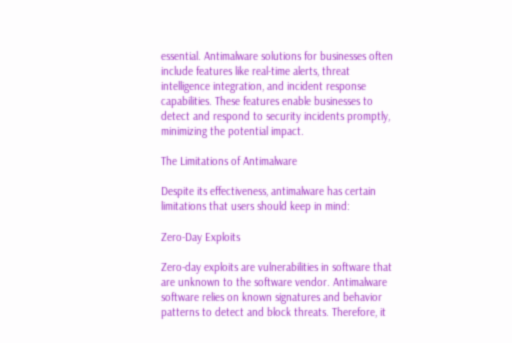essential. Antimalware solutions for businesses often include features like real-time alerts, threat intelligence integration, and incident response capabilities. These features enable businesses to detect and respond to security incidents promptly, minimizing the potential impact.

The Limitations of Antimalware

Despite its effectiveness, antimalware has certain limitations that users should keep in mind:

Zero-Day Exploits

Zero-day exploits are vulnerabilities in software that are unknown to the software vendor. Antimalware software relies on known signatures and behavior patterns to detect and block threats. Therefore, it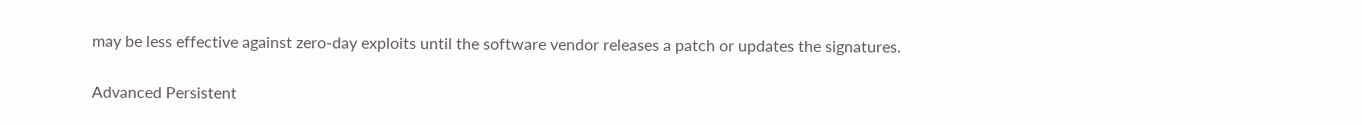may be less effective against zero-day exploits until the software vendor releases a patch or updates the signatures.

Advanced Persistent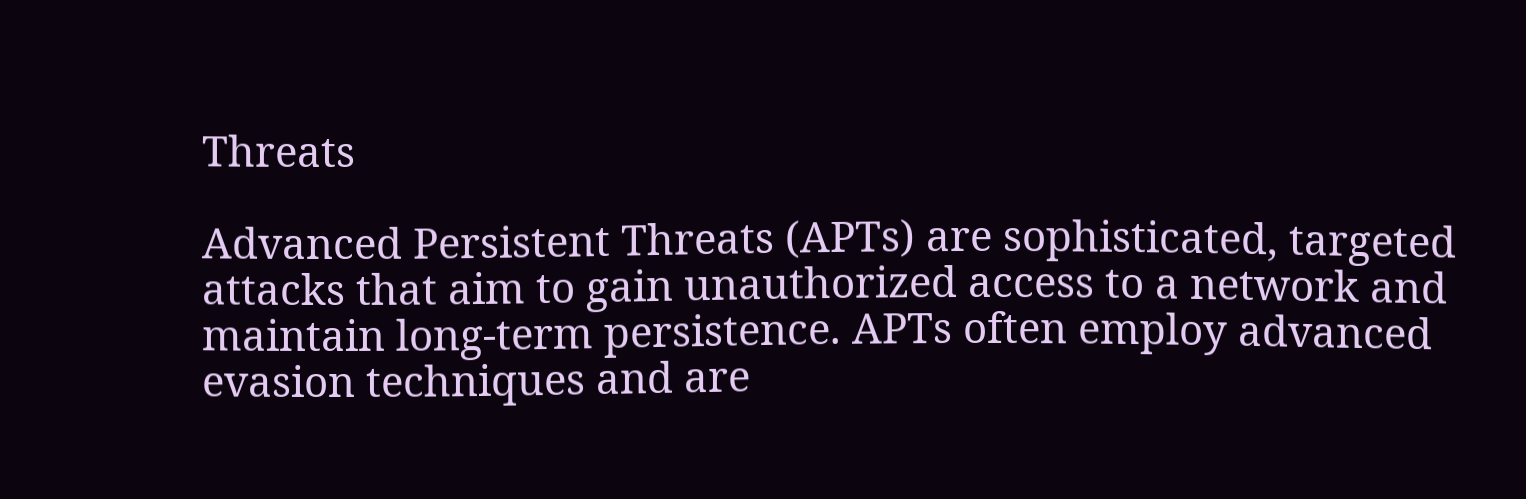Threats

Advanced Persistent Threats (APTs) are sophisticated, targeted attacks that aim to gain unauthorized access to a network and maintain long-term persistence. APTs often employ advanced evasion techniques and are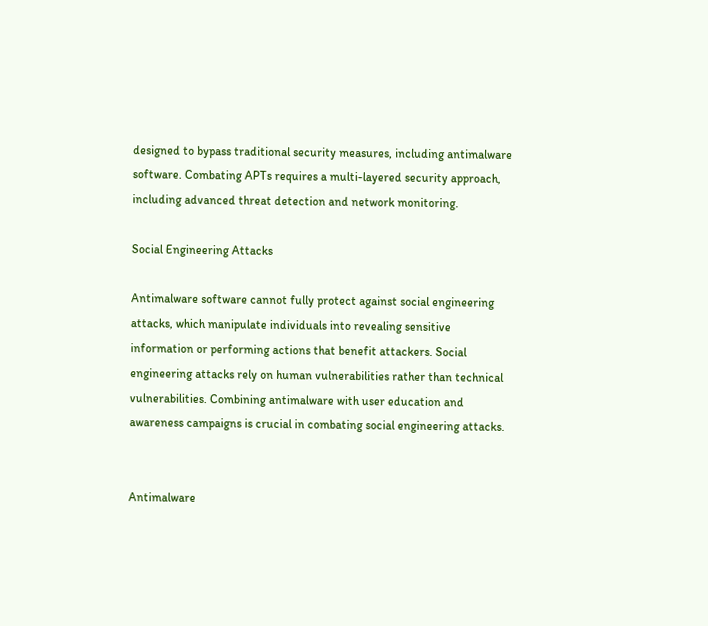designed to bypass traditional security measures, including antimalware software. Combating APTs requires a multi-layered security approach, including advanced threat detection and network monitoring.

Social Engineering Attacks

Antimalware software cannot fully protect against social engineering attacks, which manipulate individuals into revealing sensitive information or performing actions that benefit attackers. Social engineering attacks rely on human vulnerabilities rather than technical vulnerabilities. Combining antimalware with user education and awareness campaigns is crucial in combating social engineering attacks.


Antimalware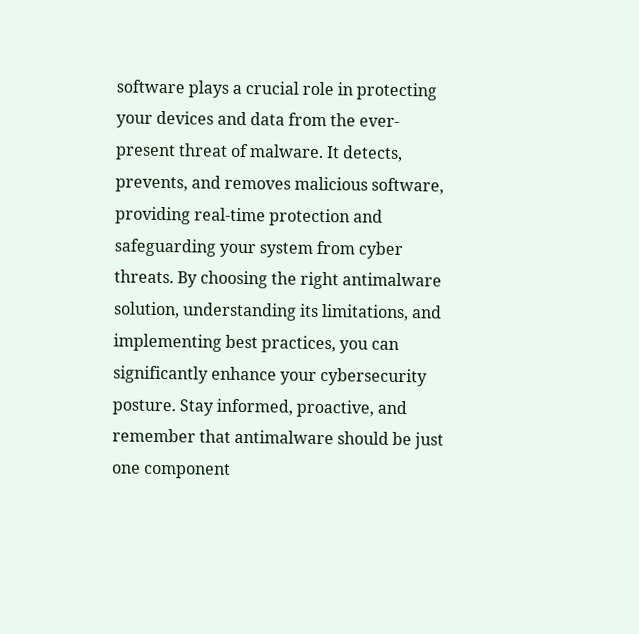software plays a crucial role in protecting your devices and data from the ever-present threat of malware. It detects, prevents, and removes malicious software, providing real-time protection and safeguarding your system from cyber threats. By choosing the right antimalware solution, understanding its limitations, and implementing best practices, you can significantly enhance your cybersecurity posture. Stay informed, proactive, and remember that antimalware should be just one component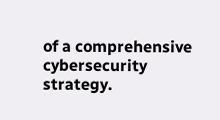of a comprehensive cybersecurity strategy.